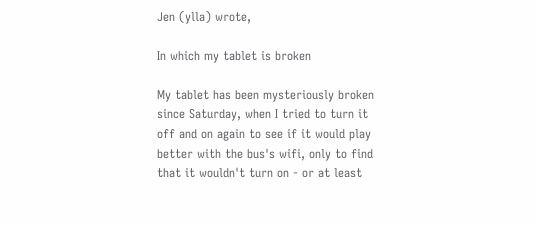Jen (ylla) wrote,

In which my tablet is broken

My tablet has been mysteriously broken since Saturday, when I tried to turn it off and on again to see if it would play better with the bus's wifi, only to find that it wouldn't turn on - or at least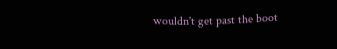wouldn't get past the boot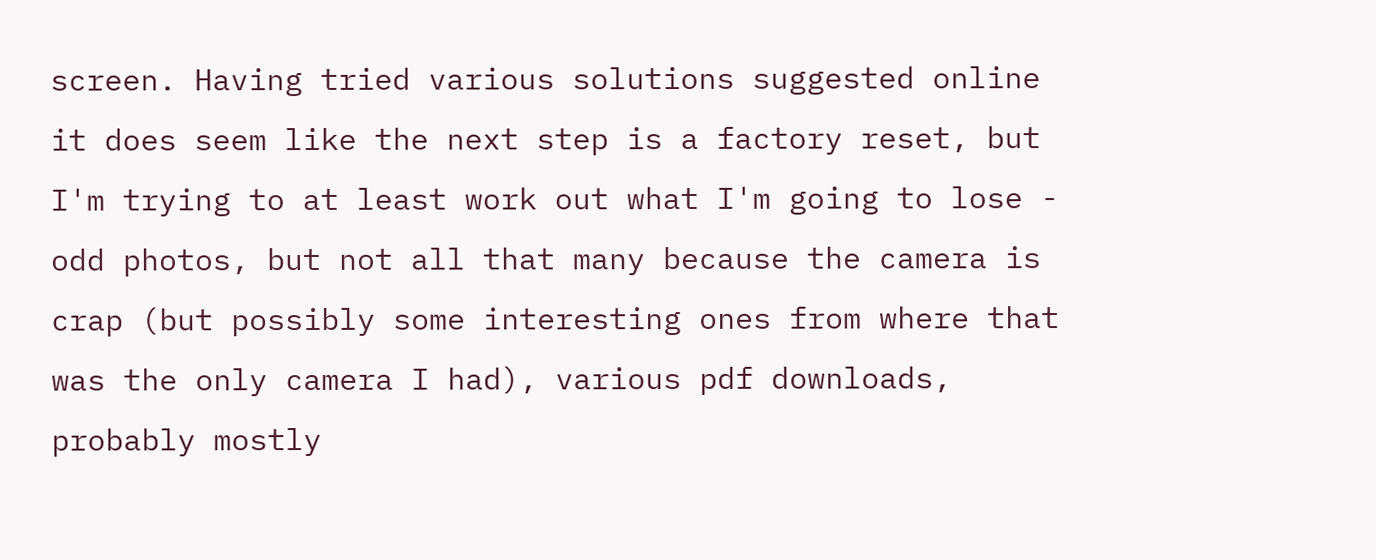screen. Having tried various solutions suggested online it does seem like the next step is a factory reset, but I'm trying to at least work out what I'm going to lose - odd photos, but not all that many because the camera is crap (but possibly some interesting ones from where that was the only camera I had), various pdf downloads, probably mostly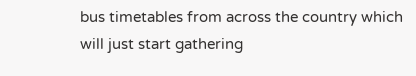bus timetables from across the country which will just start gathering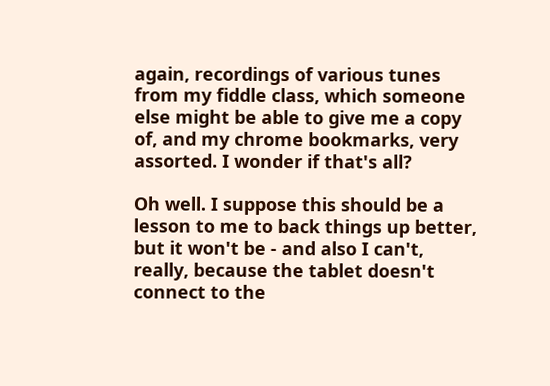again, recordings of various tunes from my fiddle class, which someone else might be able to give me a copy of, and my chrome bookmarks, very assorted. I wonder if that's all?

Oh well. I suppose this should be a lesson to me to back things up better, but it won't be - and also I can't, really, because the tablet doesn't connect to the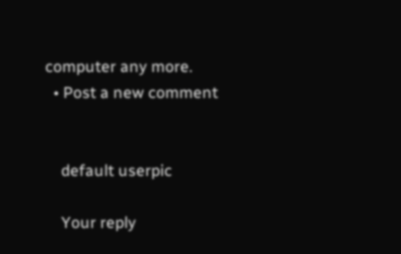computer any more.
  • Post a new comment


    default userpic

    Your reply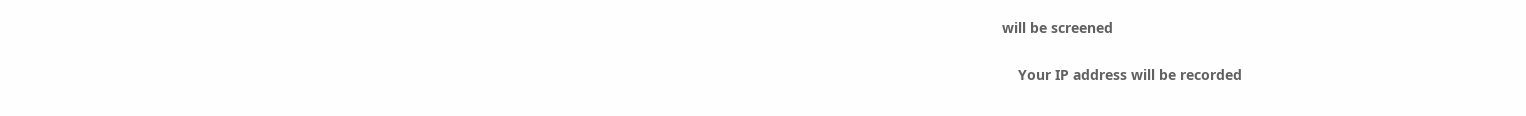will be screened

    Your IP address will be recorded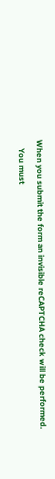When you submit the form an invisible reCAPTCHA check will be performed.
    You must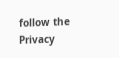follow the Privacy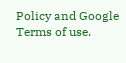Policy and Google Terms of use.